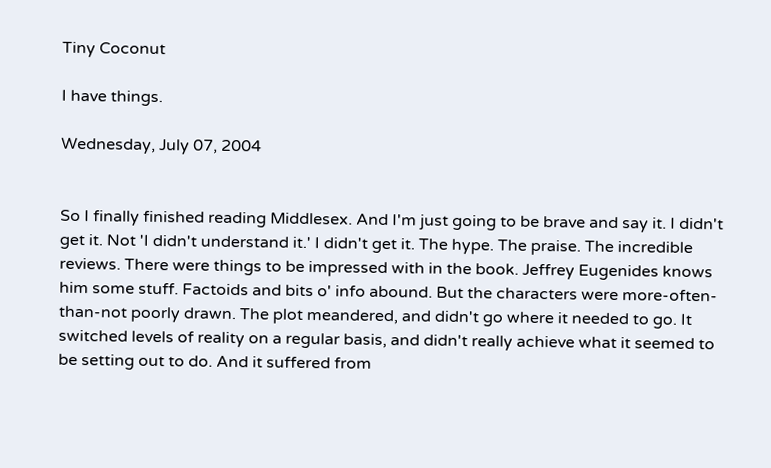Tiny Coconut

I have things.

Wednesday, July 07, 2004


So I finally finished reading Middlesex. And I'm just going to be brave and say it. I didn't get it. Not 'I didn't understand it.' I didn't get it. The hype. The praise. The incredible reviews. There were things to be impressed with in the book. Jeffrey Eugenides knows him some stuff. Factoids and bits o' info abound. But the characters were more-often-than-not poorly drawn. The plot meandered, and didn't go where it needed to go. It switched levels of reality on a regular basis, and didn't really achieve what it seemed to be setting out to do. And it suffered from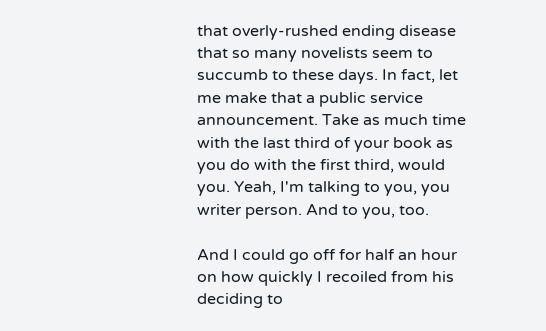that overly-rushed ending disease that so many novelists seem to succumb to these days. In fact, let me make that a public service announcement. Take as much time with the last third of your book as you do with the first third, would you. Yeah, I'm talking to you, you writer person. And to you, too.

And I could go off for half an hour on how quickly I recoiled from his deciding to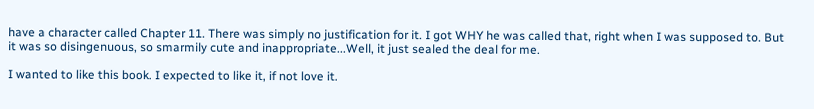have a character called Chapter 11. There was simply no justification for it. I got WHY he was called that, right when I was supposed to. But it was so disingenuous, so smarmily cute and inappropriate...Well, it just sealed the deal for me.

I wanted to like this book. I expected to like it, if not love it.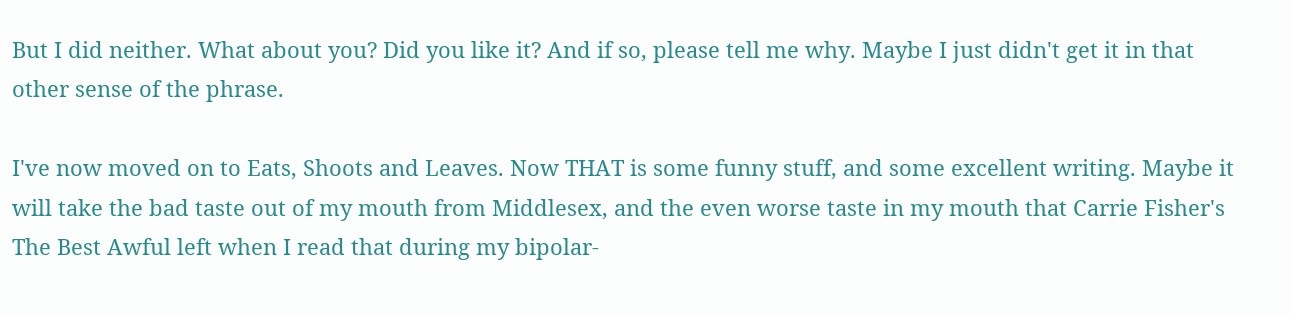But I did neither. What about you? Did you like it? And if so, please tell me why. Maybe I just didn't get it in that other sense of the phrase.

I've now moved on to Eats, Shoots and Leaves. Now THAT is some funny stuff, and some excellent writing. Maybe it will take the bad taste out of my mouth from Middlesex, and the even worse taste in my mouth that Carrie Fisher's The Best Awful left when I read that during my bipolar-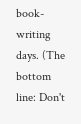book-writing days. (The bottom line: Don't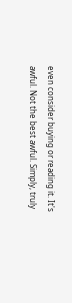even consider buying or reading it. It's awful. Not the best awful. Simply, truly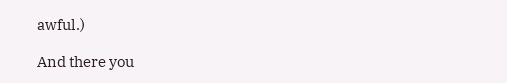awful.)

And there you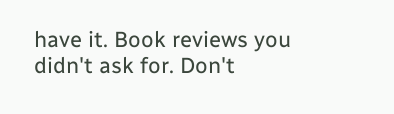have it. Book reviews you didn't ask for. Don't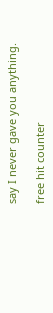say I never gave you anything.

free hit counter